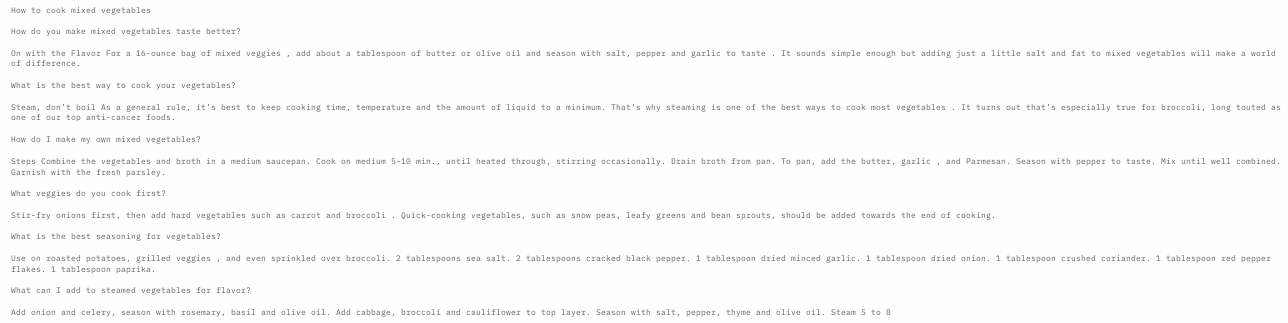How to cook mixed vegetables

How do you make mixed vegetables taste better?

On with the Flavor For a 16-ounce bag of mixed veggies , add about a tablespoon of butter or olive oil and season with salt, pepper and garlic to taste . It sounds simple enough but adding just a little salt and fat to mixed vegetables will make a world of difference.

What is the best way to cook your vegetables?

Steam, don’t boil As a general rule, it’s best to keep cooking time, temperature and the amount of liquid to a minimum. That’s why steaming is one of the best ways to cook most vegetables . It turns out that’s especially true for broccoli, long touted as one of our top anti-cancer foods.

How do I make my own mixed vegetables?

Steps Combine the vegetables and broth in a medium saucepan. Cook on medium 5-10 min., until heated through, stirring occasionally. Drain broth from pan. To pan, add the butter, garlic , and Parmesan. Season with pepper to taste. Mix until well combined. Garnish with the fresh parsley.

What veggies do you cook first?

Stir-fry onions first, then add hard vegetables such as carrot and broccoli . Quick-cooking vegetables, such as snow peas, leafy greens and bean sprouts, should be added towards the end of cooking.

What is the best seasoning for vegetables?

Use on roasted potatoes, grilled veggies , and even sprinkled over broccoli. 2 tablespoons sea salt. 2 tablespoons cracked black pepper. 1 tablespoon dried minced garlic. 1 tablespoon dried onion. 1 tablespoon crushed coriander. 1 tablespoon red pepper flakes. 1 tablespoon paprika.

What can I add to steamed vegetables for flavor?

Add onion and celery, season with rosemary, basil and olive oil. Add cabbage, broccoli and cauliflower to top layer. Season with salt, pepper, thyme and olive oil. Steam 5 to 8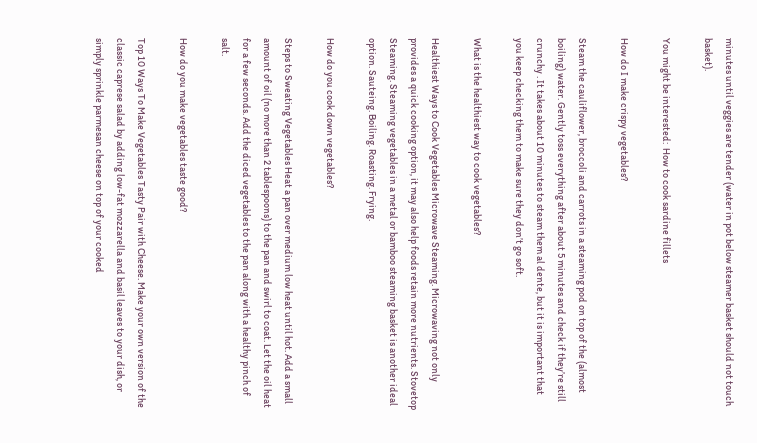minutes until veggies are tender (water in pot below steamer basket should not touch basket).

You might be interested:  How to cook sardine fillets

How do I make crispy vegetables?

Steam the cauliflower, broccoli and carrots in a steaming pod on top of the (almost boiling) water. Gently toss everything after about 5 minutes and check if they’re still crunchy . It takes about 10 minutes to steam them al dente, but it is important that you keep checking them to make sure they don’t go soft.

What is the healthiest way to cook vegetables?

Healthiest Ways to Cook Vegetables Microwave Steaming. Microwaving not only provides a quick cooking option, it may also help foods retain more nutrients. Stovetop Steaming. Steaming vegetables in a metal or bamboo steaming basket is another ideal option. Sauteing. Boiling. Roasting. Frying.

How do you cook down vegetables?

Steps to Sweating Vegetables Heat a pan over medium low heat until hot. Add a small amount of oil (no more than 2 tablespoons) to the pan and swirl to coat. Let the oil heat for a few seconds. Add the diced vegetables to the pan along with a healthy pinch of salt.

How do you make vegetables taste good?

Top 10 Ways To Make Vegetables Tasty Pair with Cheese. Make your own version of the classic caprese salad by adding low-fat mozzarella and basil leaves to your dish, or simply sprinkle parmesan cheese on top of your cooked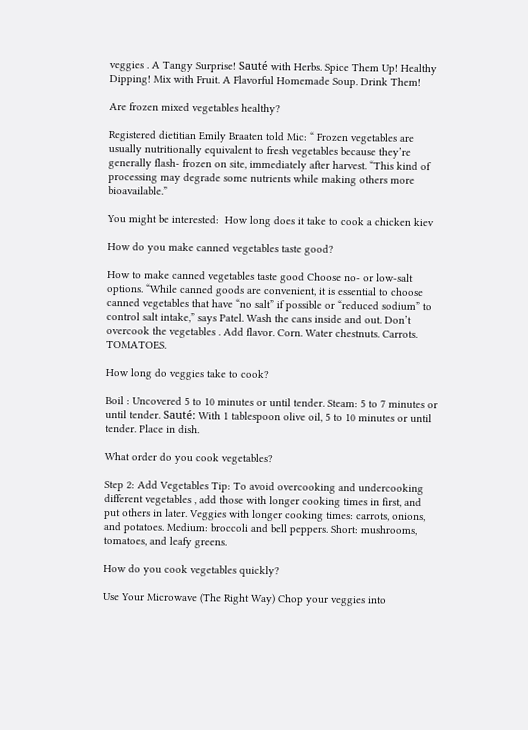veggies . A Tangy Surprise! Sauté with Herbs. Spice Them Up! Healthy Dipping! Mix with Fruit. A Flavorful Homemade Soup. Drink Them!

Are frozen mixed vegetables healthy?

Registered dietitian Emily Braaten told Mic: “ Frozen vegetables are usually nutritionally equivalent to fresh vegetables because they’re generally flash- frozen on site, immediately after harvest. “This kind of processing may degrade some nutrients while making others more bioavailable.”

You might be interested:  How long does it take to cook a chicken kiev

How do you make canned vegetables taste good?

How to make canned vegetables taste good Choose no- or low-salt options. “While canned goods are convenient, it is essential to choose canned vegetables that have “no salt” if possible or “reduced sodium” to control salt intake,” says Patel. Wash the cans inside and out. Don’t overcook the vegetables . Add flavor. Corn. Water chestnuts. Carrots. TOMATOES.

How long do veggies take to cook?

Boil : Uncovered 5 to 10 minutes or until tender. Steam: 5 to 7 minutes or until tender. Sauté: With 1 tablespoon olive oil, 5 to 10 minutes or until tender. Place in dish.

What order do you cook vegetables?

Step 2: Add Vegetables Tip: To avoid overcooking and undercooking different vegetables , add those with longer cooking times in first, and put others in later. Veggies with longer cooking times: carrots, onions, and potatoes. Medium: broccoli and bell peppers. Short: mushrooms, tomatoes, and leafy greens.

How do you cook vegetables quickly?

Use Your Microwave (The Right Way) Chop your veggies into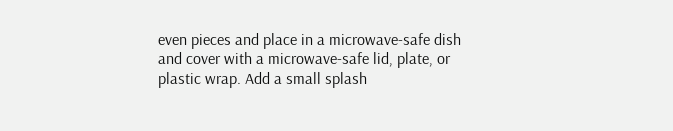even pieces and place in a microwave-safe dish and cover with a microwave-safe lid, plate, or plastic wrap. Add a small splash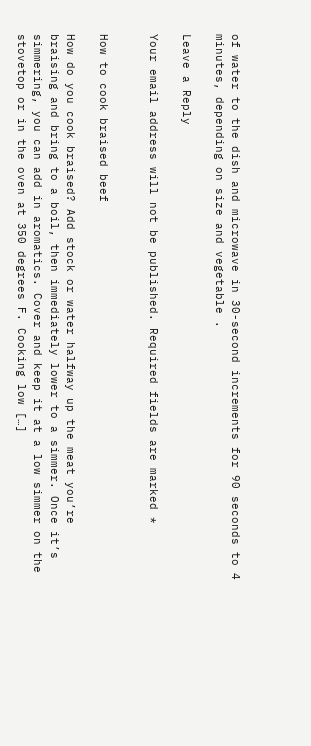of water to the dish and microwave in 30-second increments for 90 seconds to 4 minutes, depending on size and vegetable .

Leave a Reply

Your email address will not be published. Required fields are marked *


How to cook braised beef

How do you cook braised? Add stock or water halfway up the meat you’re braising and bring to a boil, then immediately lower to a simmer. Once it’s simmering, you can add in aromatics. Cover and keep it at a low simmer on the stovetop or in the oven at 350 degrees F. Cooking low […]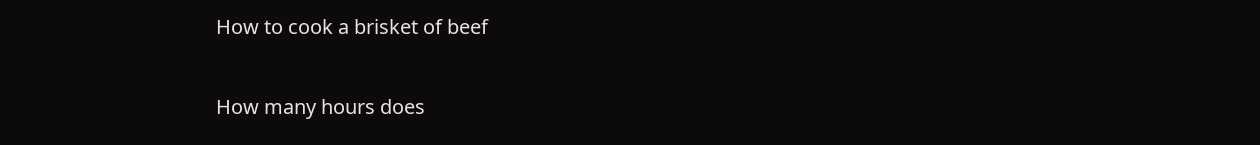How to cook a brisket of beef

How many hours does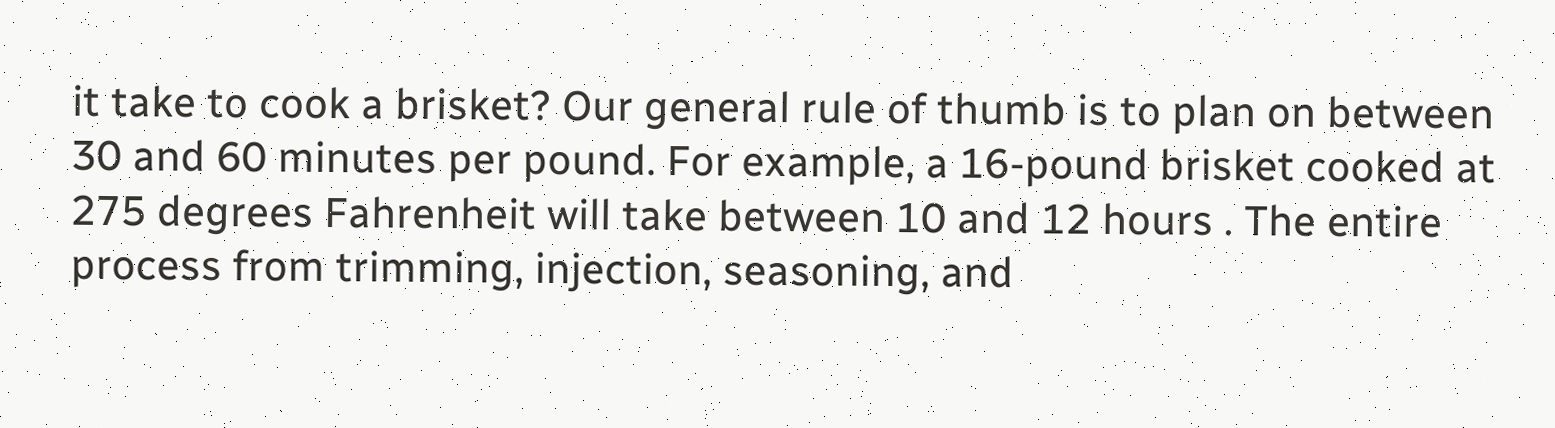it take to cook a brisket? Our general rule of thumb is to plan on between 30 and 60 minutes per pound. For example, a 16-pound brisket cooked at 275 degrees Fahrenheit will take between 10 and 12 hours . The entire process from trimming, injection, seasoning, and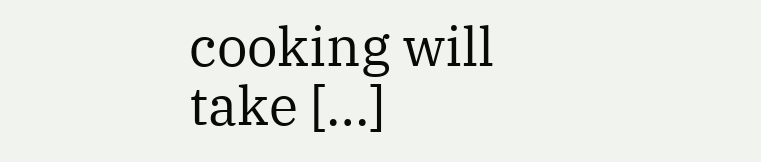cooking will take […]